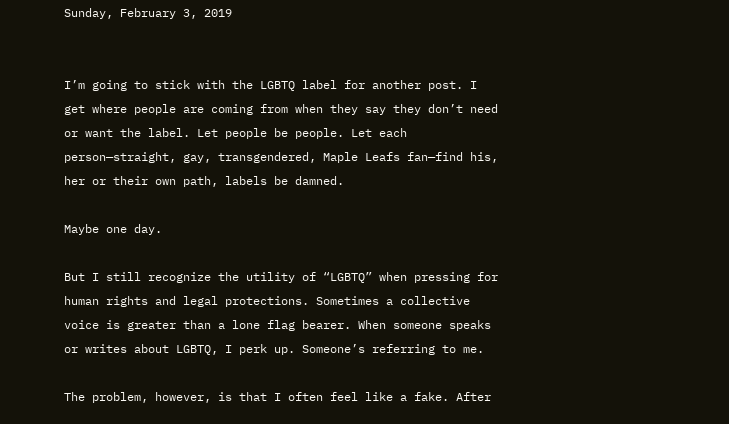Sunday, February 3, 2019


I’m going to stick with the LGBTQ label for another post. I get where people are coming from when they say they don’t need or want the label. Let people be people. Let each person—straight, gay, transgendered, Maple Leafs fan—find his, her or their own path, labels be damned.

Maybe one day.

But I still recognize the utility of “LGBTQ” when pressing for human rights and legal protections. Sometimes a collective voice is greater than a lone flag bearer. When someone speaks or writes about LGBTQ, I perk up. Someone’s referring to me.

The problem, however, is that I often feel like a fake. After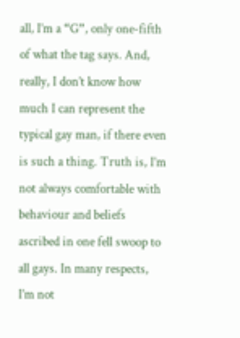all, I’m a “G”, only one-fifth of what the tag says. And, really, I don’t know how much I can represent the typical gay man, if there even is such a thing. Truth is, I’m not always comfortable with behaviour and beliefs ascribed in one fell swoop to all gays. In many respects, I’m not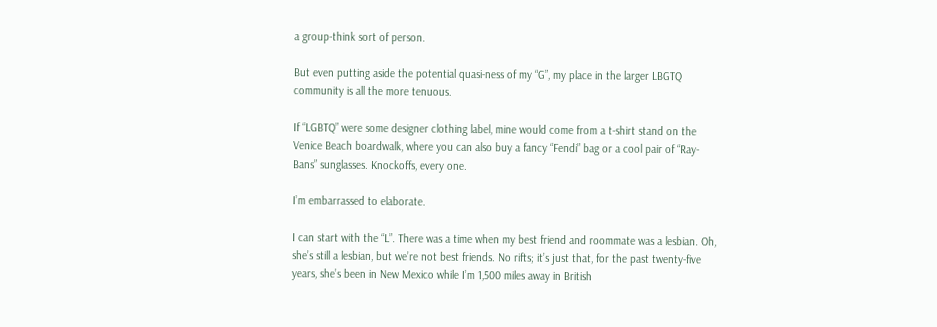a group-think sort of person.

But even putting aside the potential quasi-ness of my “G”, my place in the larger LBGTQ community is all the more tenuous.

If “LGBTQ” were some designer clothing label, mine would come from a t-shirt stand on the Venice Beach boardwalk, where you can also buy a fancy “Fendi” bag or a cool pair of “Ray-Bans” sunglasses. Knockoffs, every one.

I’m embarrassed to elaborate.

I can start with the “L”. There was a time when my best friend and roommate was a lesbian. Oh, she’s still a lesbian, but we’re not best friends. No rifts; it’s just that, for the past twenty-five years, she’s been in New Mexico while I’m 1,500 miles away in British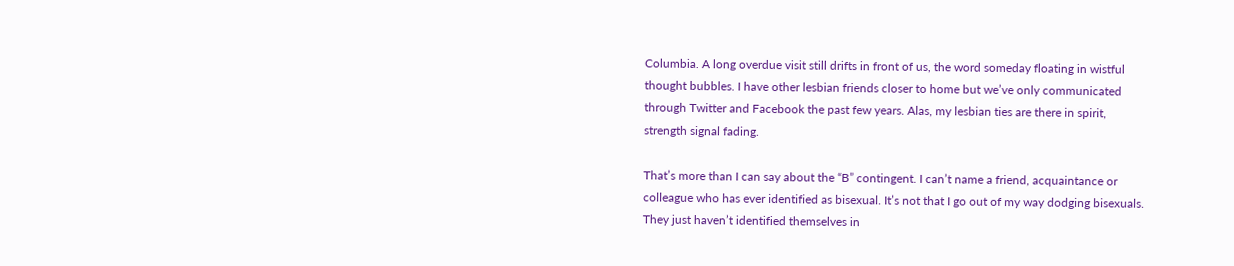Columbia. A long overdue visit still drifts in front of us, the word someday floating in wistful thought bubbles. I have other lesbian friends closer to home but we’ve only communicated through Twitter and Facebook the past few years. Alas, my lesbian ties are there in spirit, strength signal fading.

That’s more than I can say about the “B” contingent. I can’t name a friend, acquaintance or colleague who has ever identified as bisexual. It’s not that I go out of my way dodging bisexuals. They just haven’t identified themselves in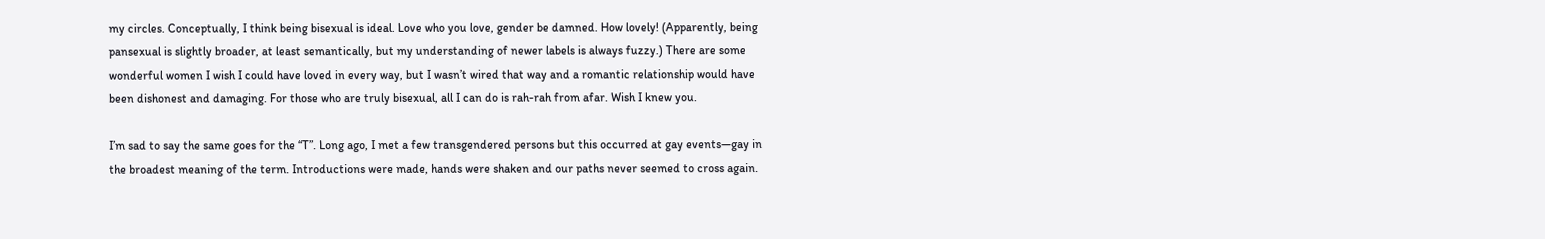my circles. Conceptually, I think being bisexual is ideal. Love who you love, gender be damned. How lovely! (Apparently, being pansexual is slightly broader, at least semantically, but my understanding of newer labels is always fuzzy.) There are some wonderful women I wish I could have loved in every way, but I wasn’t wired that way and a romantic relationship would have been dishonest and damaging. For those who are truly bisexual, all I can do is rah-rah from afar. Wish I knew you.

I’m sad to say the same goes for the “T”. Long ago, I met a few transgendered persons but this occurred at gay events—gay in the broadest meaning of the term. Introductions were made, hands were shaken and our paths never seemed to cross again.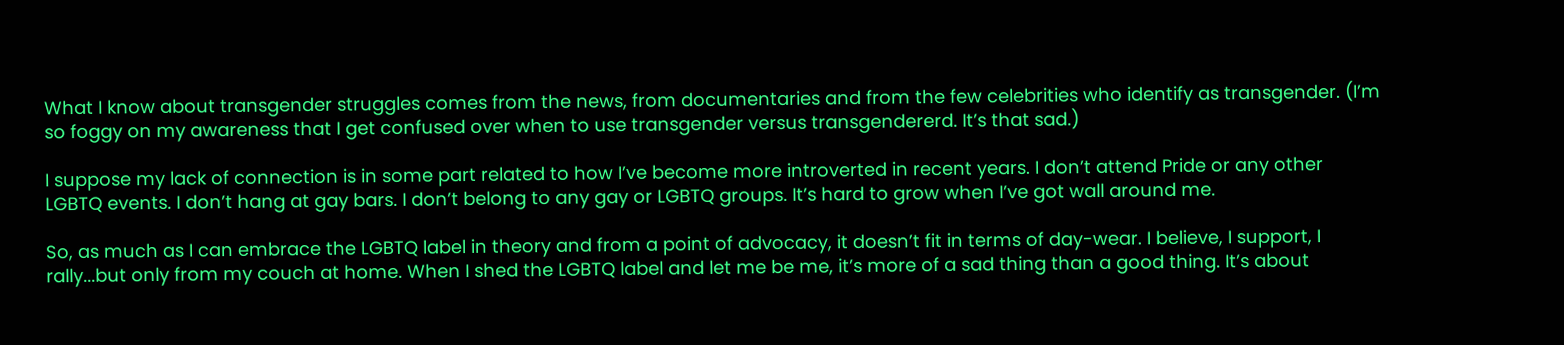What I know about transgender struggles comes from the news, from documentaries and from the few celebrities who identify as transgender. (I’m so foggy on my awareness that I get confused over when to use transgender versus transgendererd. It’s that sad.)

I suppose my lack of connection is in some part related to how I’ve become more introverted in recent years. I don’t attend Pride or any other LGBTQ events. I don’t hang at gay bars. I don’t belong to any gay or LGBTQ groups. It’s hard to grow when I’ve got wall around me.

So, as much as I can embrace the LGBTQ label in theory and from a point of advocacy, it doesn’t fit in terms of day-wear. I believe, I support, I rally...but only from my couch at home. When I shed the LGBTQ label and let me be me, it’s more of a sad thing than a good thing. It’s about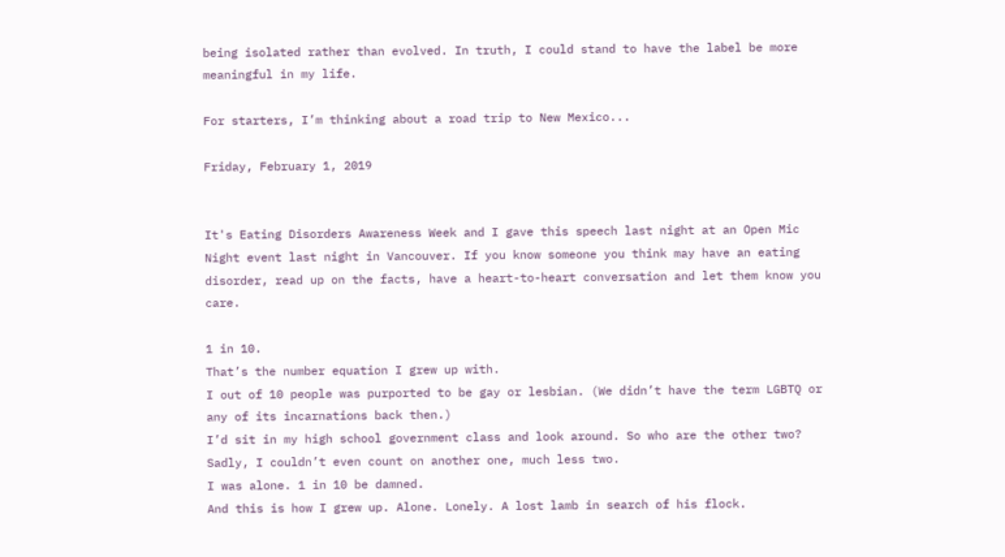being isolated rather than evolved. In truth, I could stand to have the label be more meaningful in my life.

For starters, I’m thinking about a road trip to New Mexico...

Friday, February 1, 2019


It's Eating Disorders Awareness Week and I gave this speech last night at an Open Mic Night event last night in Vancouver. If you know someone you think may have an eating disorder, read up on the facts, have a heart-to-heart conversation and let them know you care.

1 in 10.
That’s the number equation I grew up with.
I out of 10 people was purported to be gay or lesbian. (We didn’t have the term LGBTQ or any of its incarnations back then.)
I’d sit in my high school government class and look around. So who are the other two?
Sadly, I couldn’t even count on another one, much less two.
I was alone. 1 in 10 be damned.
And this is how I grew up. Alone. Lonely. A lost lamb in search of his flock.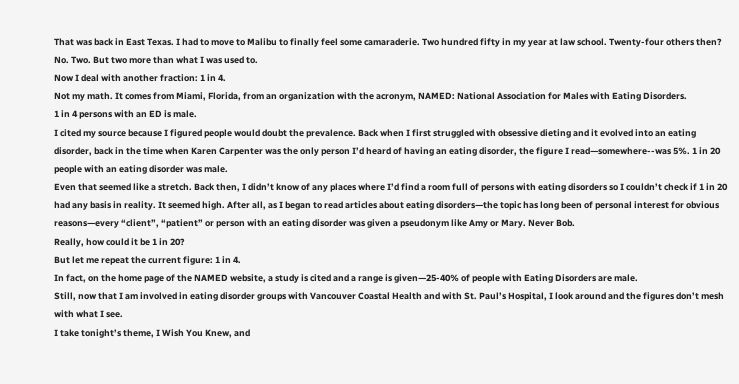That was back in East Texas. I had to move to Malibu to finally feel some camaraderie. Two hundred fifty in my year at law school. Twenty-four others then? No. Two. But two more than what I was used to.
Now I deal with another fraction: 1 in 4.
Not my math. It comes from Miami, Florida, from an organization with the acronym, NAMED: National Association for Males with Eating Disorders.
1 in 4 persons with an ED is male.
I cited my source because I figured people would doubt the prevalence. Back when I first struggled with obsessive dieting and it evolved into an eating disorder, back in the time when Karen Carpenter was the only person I’d heard of having an eating disorder, the figure I read—somewhere--was 5%. 1 in 20 people with an eating disorder was male.
Even that seemed like a stretch. Back then, I didn’t know of any places where I’d find a room full of persons with eating disorders so I couldn’t check if 1 in 20 had any basis in reality. It seemed high. After all, as I began to read articles about eating disorders—the topic has long been of personal interest for obvious reasons—every “client”, “patient” or person with an eating disorder was given a pseudonym like Amy or Mary. Never Bob.
Really, how could it be 1 in 20?
But let me repeat the current figure: 1 in 4.
In fact, on the home page of the NAMED website, a study is cited and a range is given—25-40% of people with Eating Disorders are male.
Still, now that I am involved in eating disorder groups with Vancouver Coastal Health and with St. Paul’s Hospital, I look around and the figures don’t mesh with what I see.
I take tonight’s theme, I Wish You Knew, and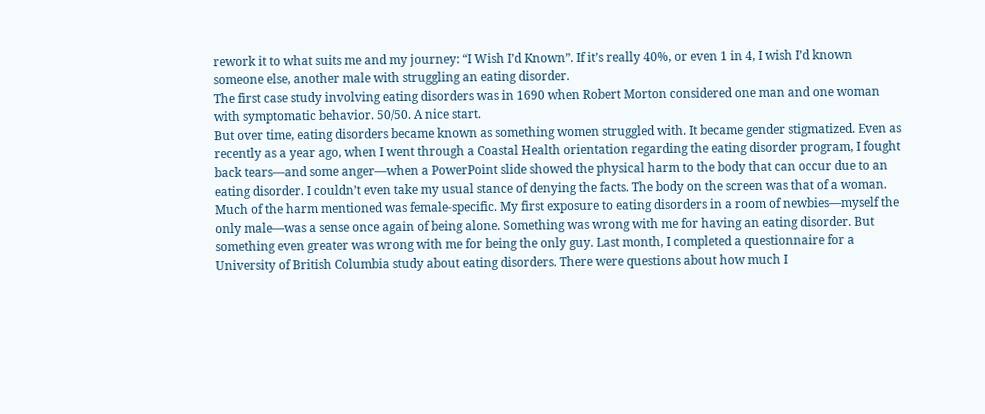rework it to what suits me and my journey: “I Wish I’d Known”. If it’s really 40%, or even 1 in 4, I wish I’d known someone else, another male with struggling an eating disorder.
The first case study involving eating disorders was in 1690 when Robert Morton considered one man and one woman with symptomatic behavior. 50/50. A nice start.
But over time, eating disorders became known as something women struggled with. It became gender stigmatized. Even as recently as a year ago, when I went through a Coastal Health orientation regarding the eating disorder program, I fought back tears—and some anger—when a PowerPoint slide showed the physical harm to the body that can occur due to an eating disorder. I couldn’t even take my usual stance of denying the facts. The body on the screen was that of a woman. Much of the harm mentioned was female-specific. My first exposure to eating disorders in a room of newbies—myself the only male—was a sense once again of being alone. Something was wrong with me for having an eating disorder. But something even greater was wrong with me for being the only guy. Last month, I completed a questionnaire for a University of British Columbia study about eating disorders. There were questions about how much I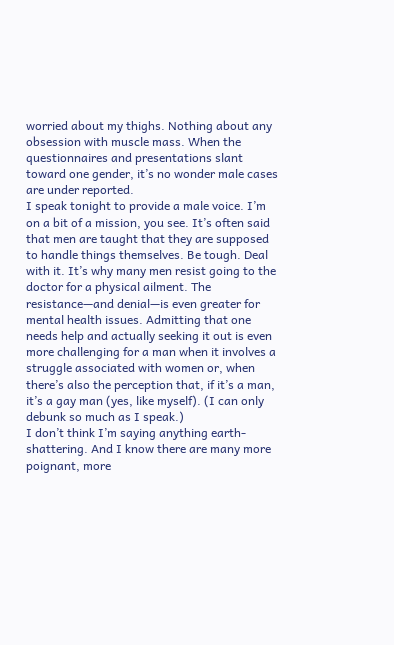worried about my thighs. Nothing about any obsession with muscle mass. When the questionnaires and presentations slant toward one gender, it’s no wonder male cases are under reported.
I speak tonight to provide a male voice. I’m on a bit of a mission, you see. It’s often said that men are taught that they are supposed to handle things themselves. Be tough. Deal with it. It’s why many men resist going to the doctor for a physical ailment. The resistance—and denial—is even greater for mental health issues. Admitting that one needs help and actually seeking it out is even more challenging for a man when it involves a struggle associated with women or, when there’s also the perception that, if it’s a man, it’s a gay man (yes, like myself). (I can only debunk so much as I speak.)
I don’t think I’m saying anything earth-shattering. And I know there are many more poignant, more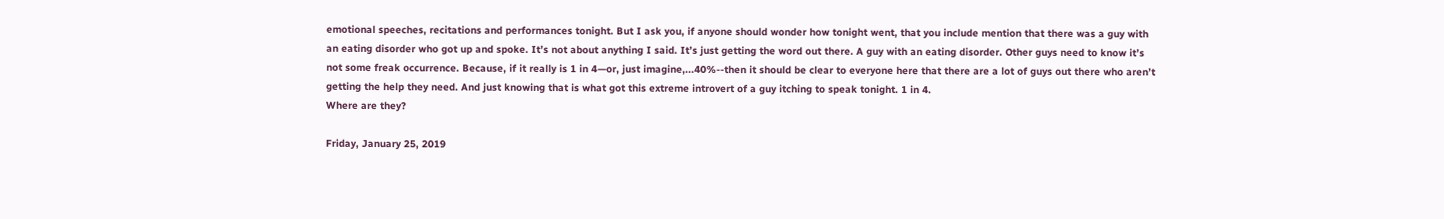emotional speeches, recitations and performances tonight. But I ask you, if anyone should wonder how tonight went, that you include mention that there was a guy with an eating disorder who got up and spoke. It’s not about anything I said. It’s just getting the word out there. A guy with an eating disorder. Other guys need to know it’s not some freak occurrence. Because, if it really is 1 in 4—or, just imagine,...40%--then it should be clear to everyone here that there are a lot of guys out there who aren’t getting the help they need. And just knowing that is what got this extreme introvert of a guy itching to speak tonight. 1 in 4.
Where are they?

Friday, January 25, 2019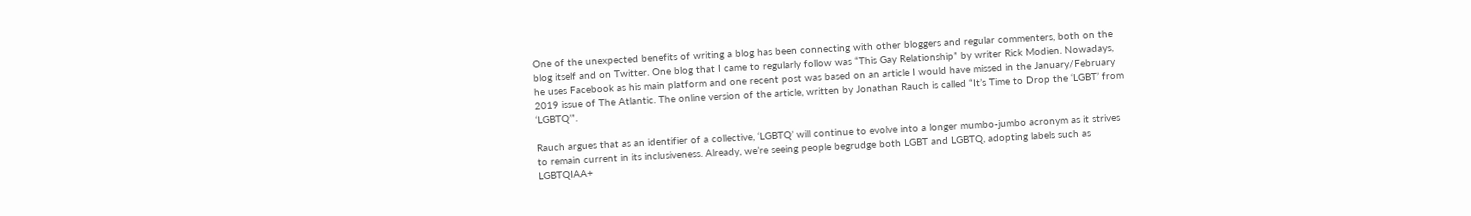One of the unexpected benefits of writing a blog has been connecting with other bloggers and regular commenters, both on the blog itself and on Twitter. One blog that I came to regularly follow was “This Gay Relationship” by writer Rick Modien. Nowadays, he uses Facebook as his main platform and one recent post was based on an article I would have missed in the January/February 2019 issue of The Atlantic. The online version of the article, written by Jonathan Rauch is called “It’s Time to Drop the ‘LGBT’ from ‘LGBTQ’”.

Rauch argues that as an identifier of a collective, ‘LGBTQ’ will continue to evolve into a longer mumbo-jumbo acronym as it strives to remain current in its inclusiveness. Already, we’re seeing people begrudge both LGBT and LGBTQ, adopting labels such as LGBTQIAA+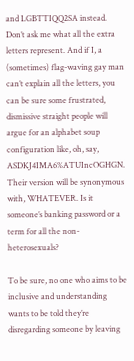and LGBTTIQQ2SA instead. Don’t ask me what all the extra letters represent. And if I, a (sometimes) flag-waving gay man can’t explain all the letters, you can be sure some frustrated, dismissive straight people will argue for an alphabet soup configuration like, oh, say, ASDKJ4IMA6%ATUIncOGHGN. Their version will be synonymous with, WHATEVER. Is it someone’s banking password or a term for all the non-heterosexuals?

To be sure, no one who aims to be inclusive and understanding wants to be told they’re disregarding someone by leaving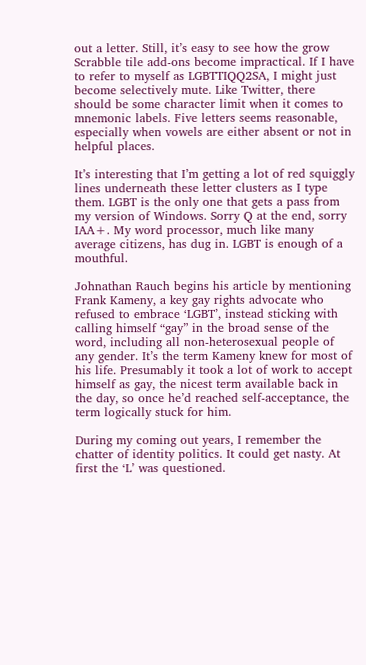out a letter. Still, it’s easy to see how the grow Scrabble tile add-ons become impractical. If I have to refer to myself as LGBTTIQQ2SA, I might just become selectively mute. Like Twitter, there should be some character limit when it comes to mnemonic labels. Five letters seems reasonable, especially when vowels are either absent or not in helpful places.

It’s interesting that I’m getting a lot of red squiggly lines underneath these letter clusters as I type them. LGBT is the only one that gets a pass from my version of Windows. Sorry Q at the end, sorry IAA+. My word processor, much like many average citizens, has dug in. LGBT is enough of a mouthful.

Johnathan Rauch begins his article by mentioning Frank Kameny, a key gay rights advocate who refused to embrace ‘LGBT’, instead sticking with calling himself “gay” in the broad sense of the word, including all non-heterosexual people of any gender. It’s the term Kameny knew for most of his life. Presumably it took a lot of work to accept himself as gay, the nicest term available back in the day, so once he’d reached self-acceptance, the term logically stuck for him.

During my coming out years, I remember the chatter of identity politics. It could get nasty. At first the ‘L’ was questioned.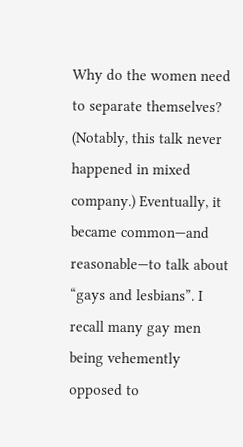Why do the women need to separate themselves? (Notably, this talk never happened in mixed company.) Eventually, it became common—and reasonable—to talk about “gays and lesbians”. I recall many gay men being vehemently opposed to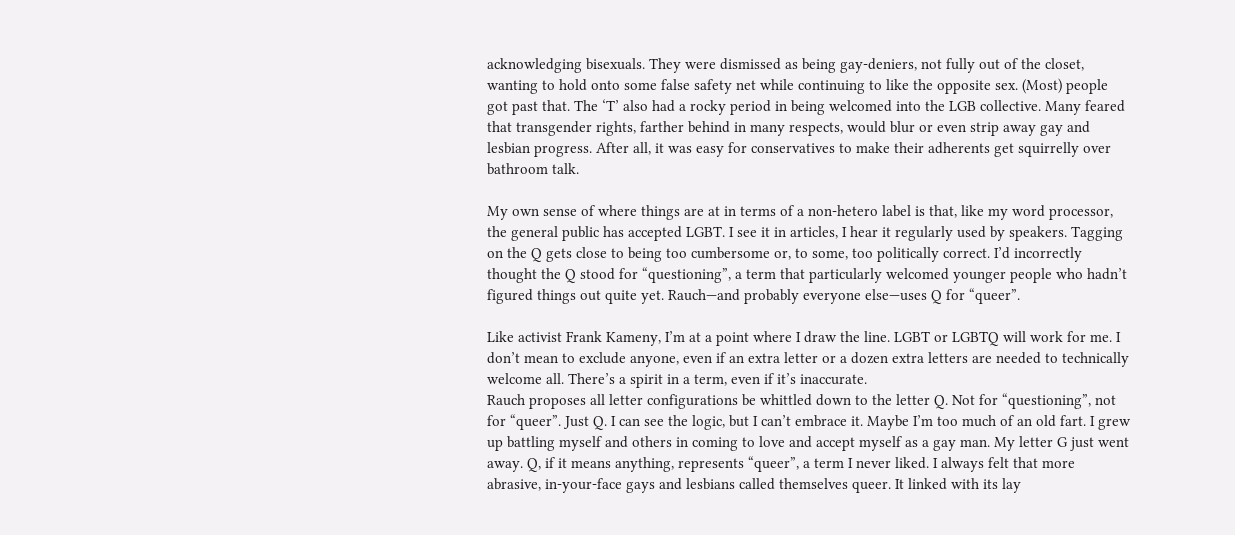acknowledging bisexuals. They were dismissed as being gay-deniers, not fully out of the closet, wanting to hold onto some false safety net while continuing to like the opposite sex. (Most) people got past that. The ‘T’ also had a rocky period in being welcomed into the LGB collective. Many feared that transgender rights, farther behind in many respects, would blur or even strip away gay and lesbian progress. After all, it was easy for conservatives to make their adherents get squirrelly over bathroom talk.

My own sense of where things are at in terms of a non-hetero label is that, like my word processor, the general public has accepted LGBT. I see it in articles, I hear it regularly used by speakers. Tagging on the Q gets close to being too cumbersome or, to some, too politically correct. I’d incorrectly thought the Q stood for “questioning”, a term that particularly welcomed younger people who hadn’t figured things out quite yet. Rauch—and probably everyone else—uses Q for “queer”.

Like activist Frank Kameny, I’m at a point where I draw the line. LGBT or LGBTQ will work for me. I don’t mean to exclude anyone, even if an extra letter or a dozen extra letters are needed to technically welcome all. There’s a spirit in a term, even if it’s inaccurate.
Rauch proposes all letter configurations be whittled down to the letter Q. Not for “questioning”, not for “queer”. Just Q. I can see the logic, but I can’t embrace it. Maybe I’m too much of an old fart. I grew up battling myself and others in coming to love and accept myself as a gay man. My letter G just went away. Q, if it means anything, represents “queer”, a term I never liked. I always felt that more abrasive, in-your-face gays and lesbians called themselves queer. It linked with its lay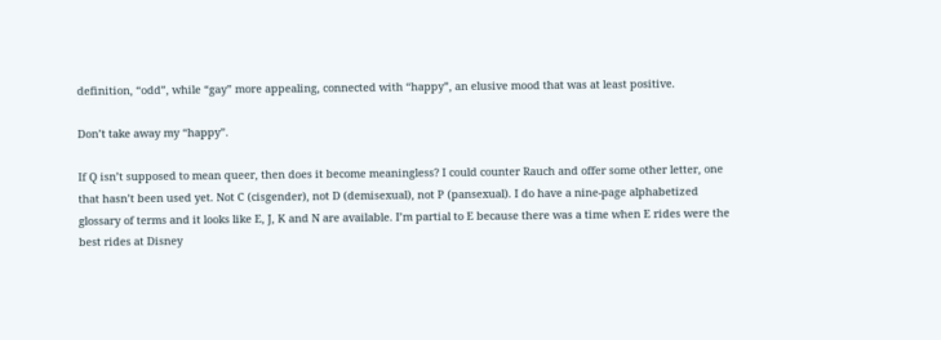definition, “odd”, while “gay” more appealing, connected with “happy”, an elusive mood that was at least positive.

Don’t take away my “happy”.

If Q isn’t supposed to mean queer, then does it become meaningless? I could counter Rauch and offer some other letter, one that hasn’t been used yet. Not C (cisgender), not D (demisexual), not P (pansexual). I do have a nine-page alphabetized glossary of terms and it looks like E, J, K and N are available. I’m partial to E because there was a time when E rides were the best rides at Disney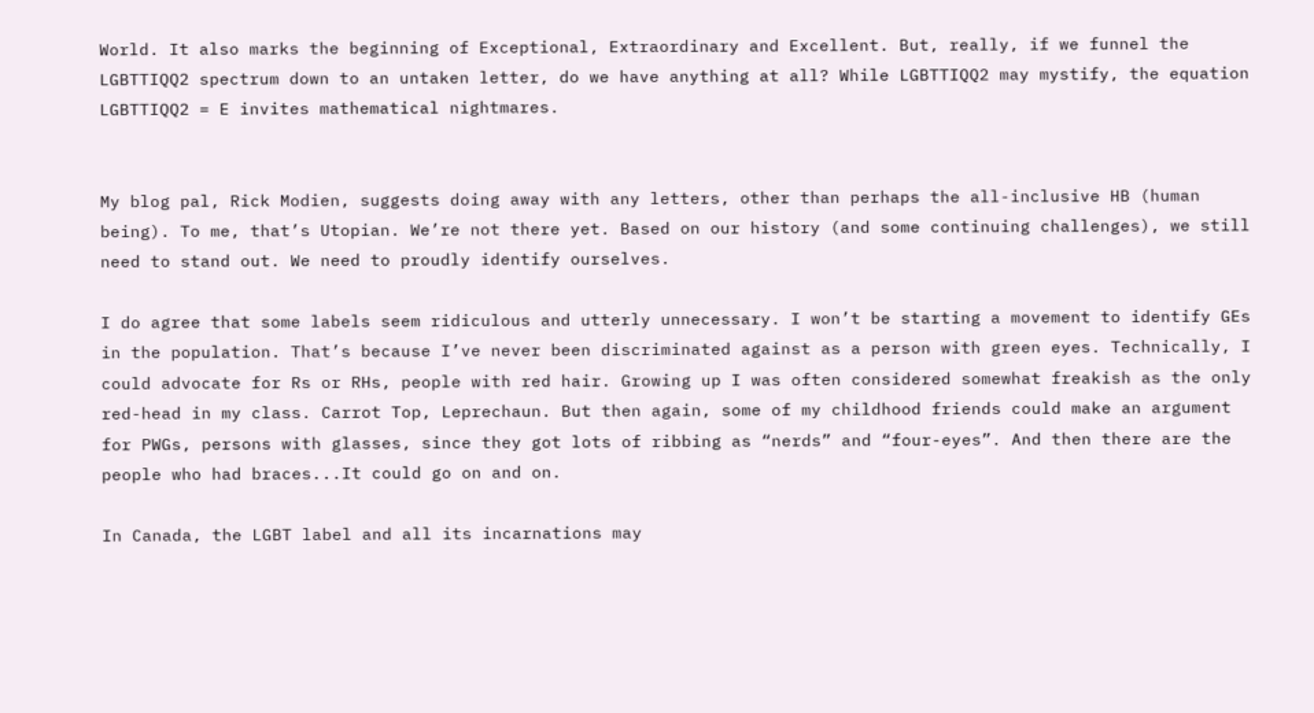World. It also marks the beginning of Exceptional, Extraordinary and Excellent. But, really, if we funnel the LGBTTIQQ2 spectrum down to an untaken letter, do we have anything at all? While LGBTTIQQ2 may mystify, the equation LGBTTIQQ2 = E invites mathematical nightmares.


My blog pal, Rick Modien, suggests doing away with any letters, other than perhaps the all-inclusive HB (human being). To me, that’s Utopian. We’re not there yet. Based on our history (and some continuing challenges), we still need to stand out. We need to proudly identify ourselves.

I do agree that some labels seem ridiculous and utterly unnecessary. I won’t be starting a movement to identify GEs in the population. That’s because I’ve never been discriminated against as a person with green eyes. Technically, I could advocate for Rs or RHs, people with red hair. Growing up I was often considered somewhat freakish as the only red-head in my class. Carrot Top, Leprechaun. But then again, some of my childhood friends could make an argument for PWGs, persons with glasses, since they got lots of ribbing as “nerds” and “four-eyes”. And then there are the people who had braces...It could go on and on.

In Canada, the LGBT label and all its incarnations may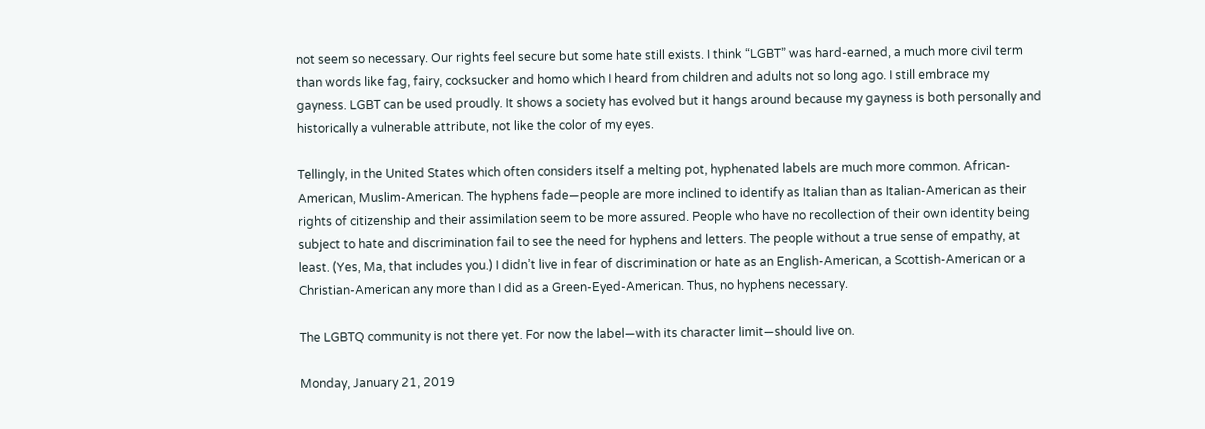not seem so necessary. Our rights feel secure but some hate still exists. I think “LGBT” was hard-earned, a much more civil term than words like fag, fairy, cocksucker and homo which I heard from children and adults not so long ago. I still embrace my gayness. LGBT can be used proudly. It shows a society has evolved but it hangs around because my gayness is both personally and historically a vulnerable attribute, not like the color of my eyes.

Tellingly, in the United States which often considers itself a melting pot, hyphenated labels are much more common. African-American, Muslim-American. The hyphens fade—people are more inclined to identify as Italian than as Italian-American as their rights of citizenship and their assimilation seem to be more assured. People who have no recollection of their own identity being subject to hate and discrimination fail to see the need for hyphens and letters. The people without a true sense of empathy, at least. (Yes, Ma, that includes you.) I didn’t live in fear of discrimination or hate as an English-American, a Scottish-American or a Christian-American any more than I did as a Green-Eyed-American. Thus, no hyphens necessary.

The LGBTQ community is not there yet. For now the label—with its character limit—should live on.

Monday, January 21, 2019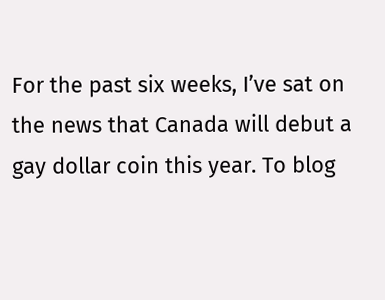For the past six weeks, I’ve sat on the news that Canada will debut a gay dollar coin this year. To blog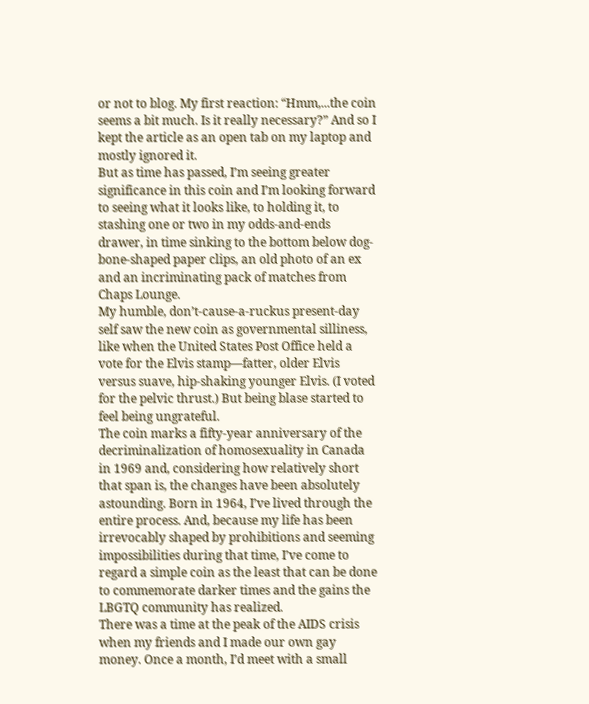or not to blog. My first reaction: “Hmm,...the coin seems a bit much. Is it really necessary?” And so I kept the article as an open tab on my laptop and mostly ignored it.
But as time has passed, I’m seeing greater significance in this coin and I’m looking forward to seeing what it looks like, to holding it, to stashing one or two in my odds-and-ends drawer, in time sinking to the bottom below dog-bone-shaped paper clips, an old photo of an ex and an incriminating pack of matches from Chaps Lounge.
My humble, don’t-cause-a-ruckus present-day self saw the new coin as governmental silliness, like when the United States Post Office held a vote for the Elvis stamp—fatter, older Elvis versus suave, hip-shaking younger Elvis. (I voted for the pelvic thrust.) But being blase started to feel being ungrateful.
The coin marks a fifty-year anniversary of the decriminalization of homosexuality in Canada in 1969 and, considering how relatively short that span is, the changes have been absolutely astounding. Born in 1964, I’ve lived through the entire process. And, because my life has been irrevocably shaped by prohibitions and seeming impossibilities during that time, I’ve come to regard a simple coin as the least that can be done to commemorate darker times and the gains the LBGTQ community has realized.
There was a time at the peak of the AIDS crisis when my friends and I made our own gay money. Once a month, I’d meet with a small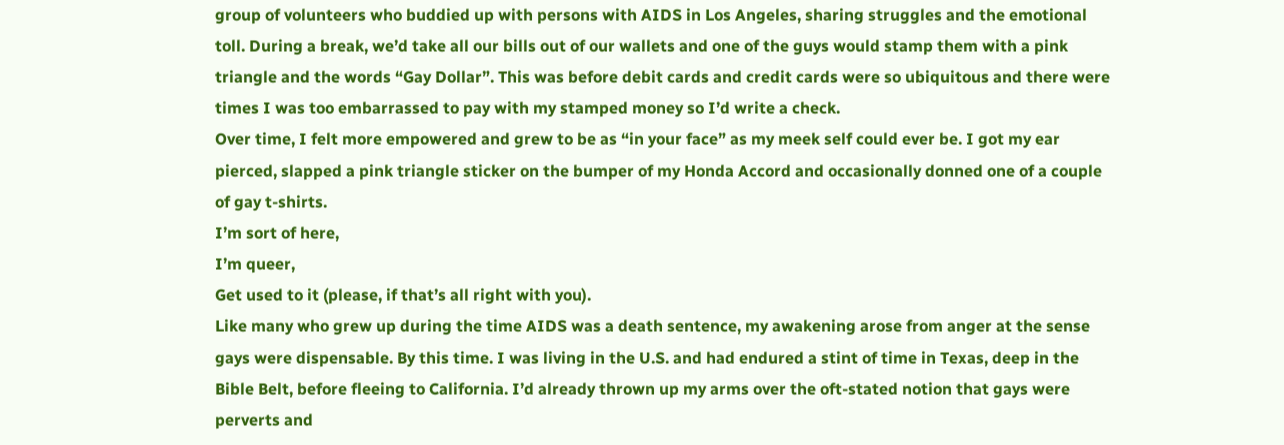group of volunteers who buddied up with persons with AIDS in Los Angeles, sharing struggles and the emotional toll. During a break, we’d take all our bills out of our wallets and one of the guys would stamp them with a pink triangle and the words “Gay Dollar”. This was before debit cards and credit cards were so ubiquitous and there were times I was too embarrassed to pay with my stamped money so I’d write a check.
Over time, I felt more empowered and grew to be as “in your face” as my meek self could ever be. I got my ear pierced, slapped a pink triangle sticker on the bumper of my Honda Accord and occasionally donned one of a couple of gay t-shirts.
I’m sort of here,
I’m queer,
Get used to it (please, if that’s all right with you).
Like many who grew up during the time AIDS was a death sentence, my awakening arose from anger at the sense gays were dispensable. By this time. I was living in the U.S. and had endured a stint of time in Texas, deep in the Bible Belt, before fleeing to California. I’d already thrown up my arms over the oft-stated notion that gays were perverts and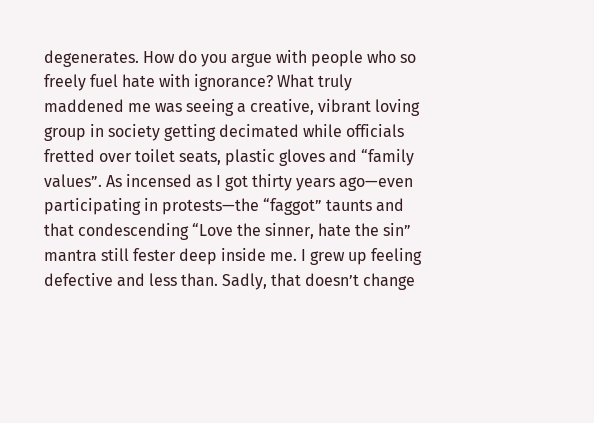degenerates. How do you argue with people who so freely fuel hate with ignorance? What truly maddened me was seeing a creative, vibrant loving group in society getting decimated while officials fretted over toilet seats, plastic gloves and “family values”. As incensed as I got thirty years ago—even participating in protests—the “faggot” taunts and that condescending “Love the sinner, hate the sin” mantra still fester deep inside me. I grew up feeling defective and less than. Sadly, that doesn’t change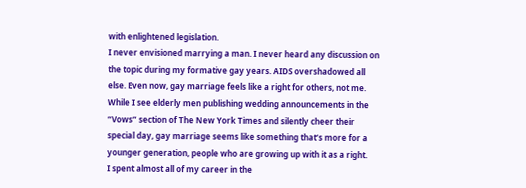with enlightened legislation.
I never envisioned marrying a man. I never heard any discussion on the topic during my formative gay years. AIDS overshadowed all else. Even now, gay marriage feels like a right for others, not me. While I see elderly men publishing wedding announcements in the “Vows” section of The New York Times and silently cheer their special day, gay marriage seems like something that’s more for a younger generation, people who are growing up with it as a right.
I spent almost all of my career in the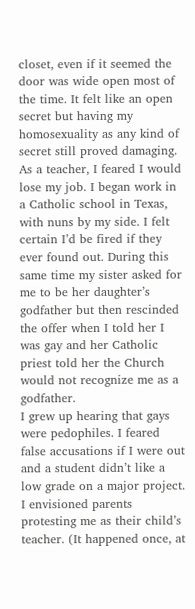closet, even if it seemed the door was wide open most of the time. It felt like an open secret but having my homosexuality as any kind of secret still proved damaging. As a teacher, I feared I would lose my job. I began work in a Catholic school in Texas, with nuns by my side. I felt certain I’d be fired if they ever found out. During this same time my sister asked for me to be her daughter’s godfather but then rescinded the offer when I told her I was gay and her Catholic priest told her the Church would not recognize me as a godfather.
I grew up hearing that gays were pedophiles. I feared false accusations if I were out and a student didn’t like a low grade on a major project. I envisioned parents protesting me as their child’s teacher. (It happened once, at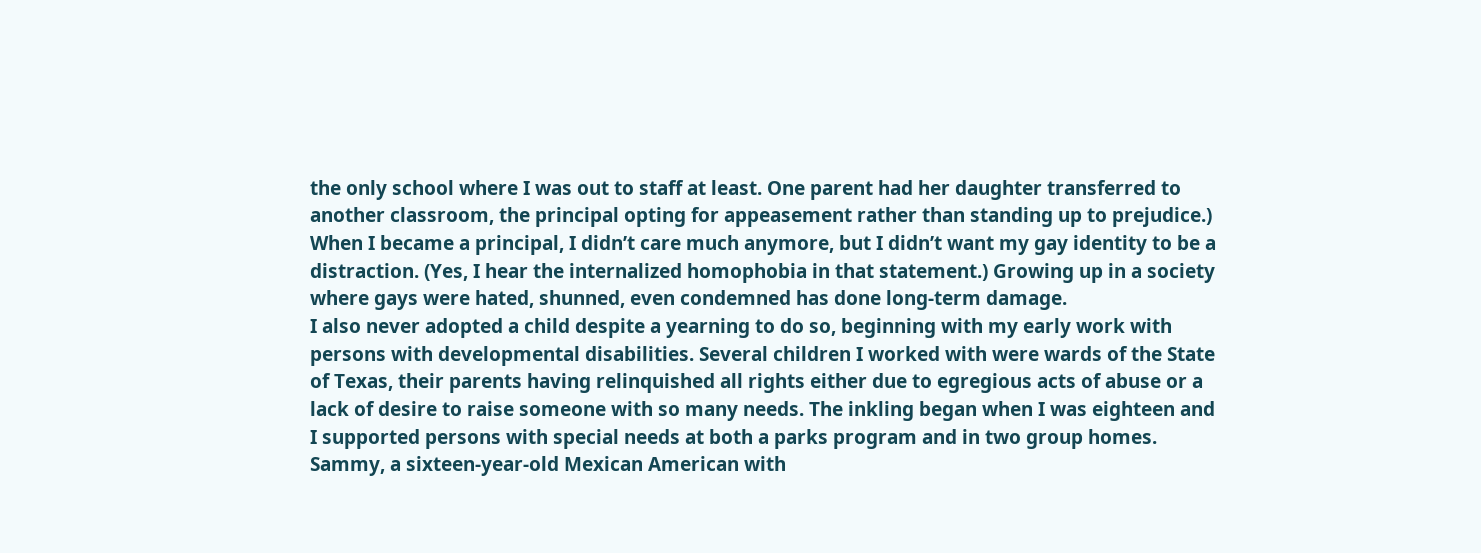the only school where I was out to staff at least. One parent had her daughter transferred to another classroom, the principal opting for appeasement rather than standing up to prejudice.) When I became a principal, I didn’t care much anymore, but I didn’t want my gay identity to be a distraction. (Yes, I hear the internalized homophobia in that statement.) Growing up in a society where gays were hated, shunned, even condemned has done long-term damage.
I also never adopted a child despite a yearning to do so, beginning with my early work with persons with developmental disabilities. Several children I worked with were wards of the State of Texas, their parents having relinquished all rights either due to egregious acts of abuse or a lack of desire to raise someone with so many needs. The inkling began when I was eighteen and I supported persons with special needs at both a parks program and in two group homes. Sammy, a sixteen-year-old Mexican American with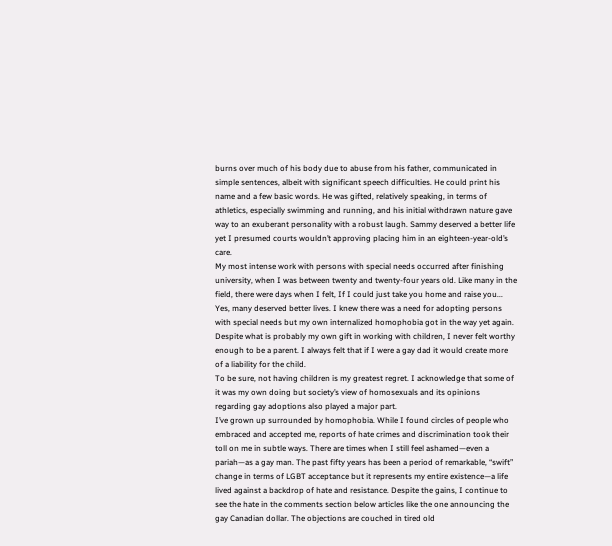burns over much of his body due to abuse from his father, communicated in simple sentences, albeit with significant speech difficulties. He could print his name and a few basic words. He was gifted, relatively speaking, in terms of athletics, especially swimming and running, and his initial withdrawn nature gave way to an exuberant personality with a robust laugh. Sammy deserved a better life yet I presumed courts wouldn’t approving placing him in an eighteen-year-old’s care.
My most intense work with persons with special needs occurred after finishing university, when I was between twenty and twenty-four years old. Like many in the field, there were days when I felt, If I could just take you home and raise you... Yes, many deserved better lives. I knew there was a need for adopting persons with special needs but my own internalized homophobia got in the way yet again. Despite what is probably my own gift in working with children, I never felt worthy enough to be a parent. I always felt that if I were a gay dad it would create more of a liability for the child.
To be sure, not having children is my greatest regret. I acknowledge that some of it was my own doing but society’s view of homosexuals and its opinions regarding gay adoptions also played a major part.
I’ve grown up surrounded by homophobia. While I found circles of people who embraced and accepted me, reports of hate crimes and discrimination took their toll on me in subtle ways. There are times when I still feel ashamed—even a pariah—as a gay man. The past fifty years has been a period of remarkable, “swift” change in terms of LGBT acceptance but it represents my entire existence—a life lived against a backdrop of hate and resistance. Despite the gains, I continue to see the hate in the comments section below articles like the one announcing the gay Canadian dollar. The objections are couched in tired old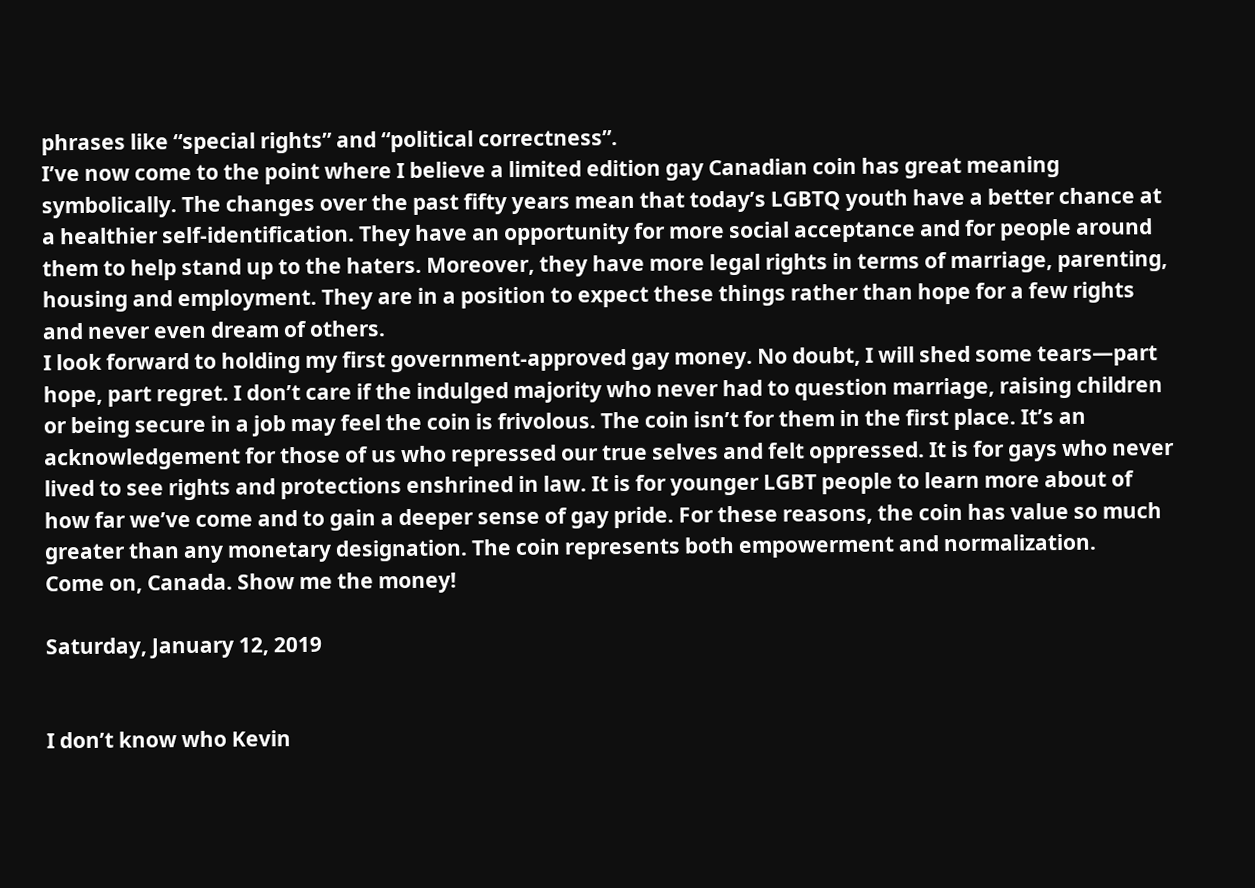phrases like “special rights” and “political correctness”.
I’ve now come to the point where I believe a limited edition gay Canadian coin has great meaning symbolically. The changes over the past fifty years mean that today’s LGBTQ youth have a better chance at a healthier self-identification. They have an opportunity for more social acceptance and for people around them to help stand up to the haters. Moreover, they have more legal rights in terms of marriage, parenting, housing and employment. They are in a position to expect these things rather than hope for a few rights and never even dream of others.
I look forward to holding my first government-approved gay money. No doubt, I will shed some tears—part hope, part regret. I don’t care if the indulged majority who never had to question marriage, raising children or being secure in a job may feel the coin is frivolous. The coin isn’t for them in the first place. It’s an acknowledgement for those of us who repressed our true selves and felt oppressed. It is for gays who never lived to see rights and protections enshrined in law. It is for younger LGBT people to learn more about of how far we’ve come and to gain a deeper sense of gay pride. For these reasons, the coin has value so much greater than any monetary designation. The coin represents both empowerment and normalization.
Come on, Canada. Show me the money!

Saturday, January 12, 2019


I don’t know who Kevin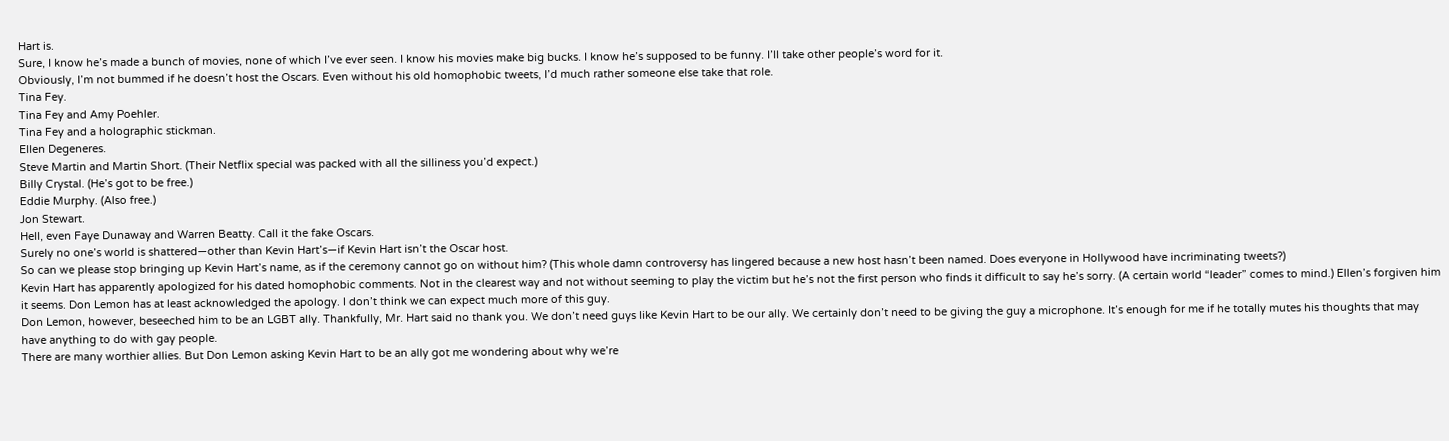Hart is.
Sure, I know he’s made a bunch of movies, none of which I’ve ever seen. I know his movies make big bucks. I know he’s supposed to be funny. I’ll take other people’s word for it.
Obviously, I’m not bummed if he doesn’t host the Oscars. Even without his old homophobic tweets, I’d much rather someone else take that role.
Tina Fey.
Tina Fey and Amy Poehler.
Tina Fey and a holographic stickman.
Ellen Degeneres.
Steve Martin and Martin Short. (Their Netflix special was packed with all the silliness you’d expect.)
Billy Crystal. (He’s got to be free.)
Eddie Murphy. (Also free.)
Jon Stewart.
Hell, even Faye Dunaway and Warren Beatty. Call it the fake Oscars.
Surely no one’s world is shattered—other than Kevin Hart’s—if Kevin Hart isn’t the Oscar host.
So can we please stop bringing up Kevin Hart’s name, as if the ceremony cannot go on without him? (This whole damn controversy has lingered because a new host hasn’t been named. Does everyone in Hollywood have incriminating tweets?)
Kevin Hart has apparently apologized for his dated homophobic comments. Not in the clearest way and not without seeming to play the victim but he’s not the first person who finds it difficult to say he’s sorry. (A certain world “leader” comes to mind.) Ellen’s forgiven him it seems. Don Lemon has at least acknowledged the apology. I don’t think we can expect much more of this guy.
Don Lemon, however, beseeched him to be an LGBT ally. Thankfully, Mr. Hart said no thank you. We don’t need guys like Kevin Hart to be our ally. We certainly don’t need to be giving the guy a microphone. It’s enough for me if he totally mutes his thoughts that may have anything to do with gay people.
There are many worthier allies. But Don Lemon asking Kevin Hart to be an ally got me wondering about why we’re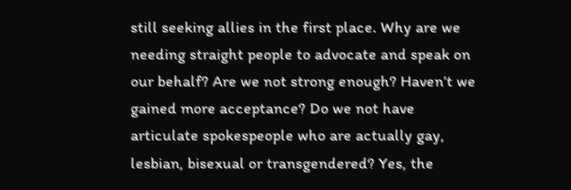still seeking allies in the first place. Why are we needing straight people to advocate and speak on our behalf? Are we not strong enough? Haven’t we gained more acceptance? Do we not have articulate spokespeople who are actually gay, lesbian, bisexual or transgendered? Yes, the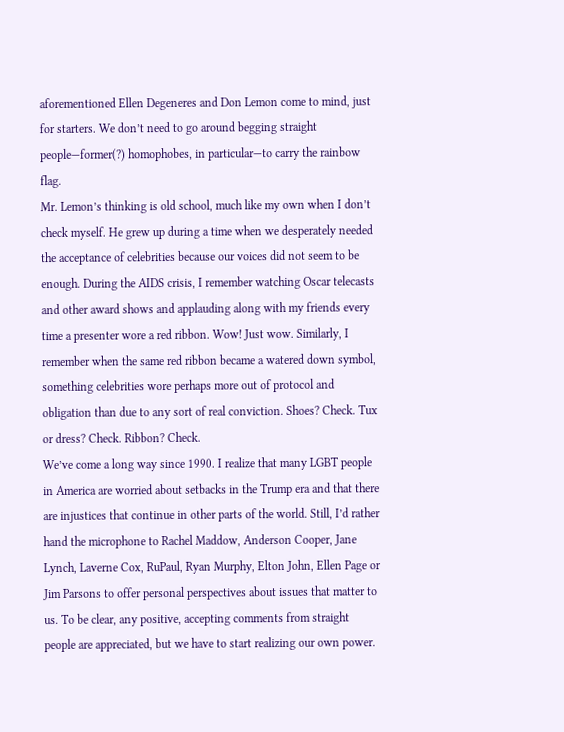aforementioned Ellen Degeneres and Don Lemon come to mind, just for starters. We don’t need to go around begging straight people—former(?) homophobes, in particular—to carry the rainbow flag.
Mr. Lemon’s thinking is old school, much like my own when I don’t check myself. He grew up during a time when we desperately needed the acceptance of celebrities because our voices did not seem to be enough. During the AIDS crisis, I remember watching Oscar telecasts and other award shows and applauding along with my friends every time a presenter wore a red ribbon. Wow! Just wow. Similarly, I remember when the same red ribbon became a watered down symbol, something celebrities wore perhaps more out of protocol and obligation than due to any sort of real conviction. Shoes? Check. Tux or dress? Check. Ribbon? Check.
We’ve come a long way since 1990. I realize that many LGBT people in America are worried about setbacks in the Trump era and that there are injustices that continue in other parts of the world. Still, I’d rather hand the microphone to Rachel Maddow, Anderson Cooper, Jane Lynch, Laverne Cox, RuPaul, Ryan Murphy, Elton John, Ellen Page or Jim Parsons to offer personal perspectives about issues that matter to us. To be clear, any positive, accepting comments from straight people are appreciated, but we have to start realizing our own power.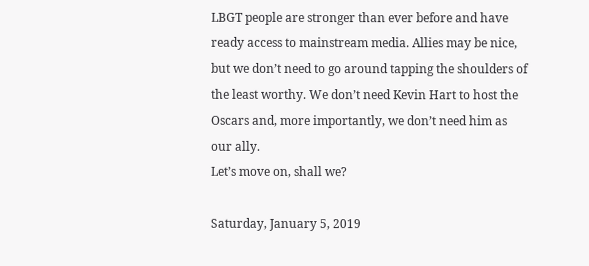LBGT people are stronger than ever before and have ready access to mainstream media. Allies may be nice, but we don’t need to go around tapping the shoulders of the least worthy. We don’t need Kevin Hart to host the Oscars and, more importantly, we don’t need him as our ally.
Let’s move on, shall we?

Saturday, January 5, 2019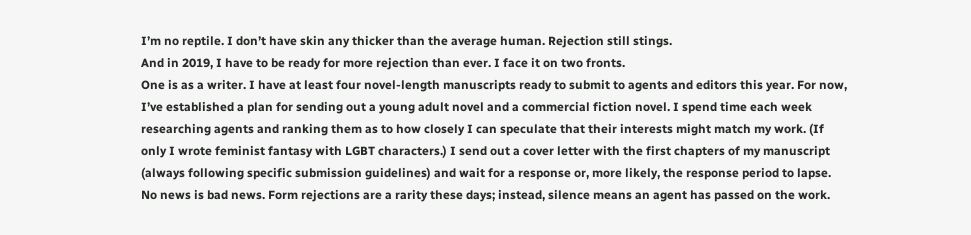I’m no reptile. I don’t have skin any thicker than the average human. Rejection still stings.
And in 2019, I have to be ready for more rejection than ever. I face it on two fronts.
One is as a writer. I have at least four novel-length manuscripts ready to submit to agents and editors this year. For now, I’ve established a plan for sending out a young adult novel and a commercial fiction novel. I spend time each week researching agents and ranking them as to how closely I can speculate that their interests might match my work. (If only I wrote feminist fantasy with LGBT characters.) I send out a cover letter with the first chapters of my manuscript (always following specific submission guidelines) and wait for a response or, more likely, the response period to lapse.
No news is bad news. Form rejections are a rarity these days; instead, silence means an agent has passed on the work.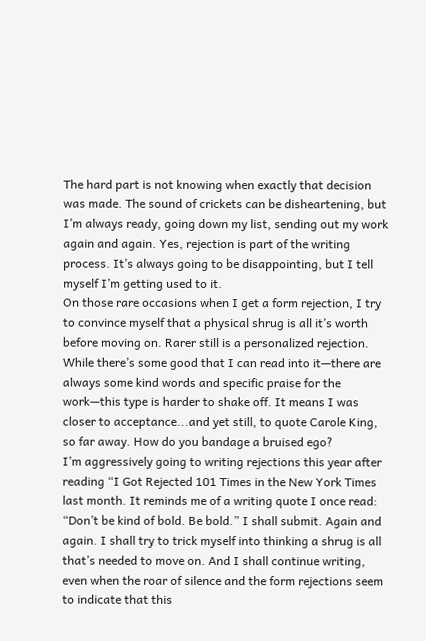The hard part is not knowing when exactly that decision was made. The sound of crickets can be disheartening, but I’m always ready, going down my list, sending out my work again and again. Yes, rejection is part of the writing process. It’s always going to be disappointing, but I tell myself I’m getting used to it.
On those rare occasions when I get a form rejection, I try to convince myself that a physical shrug is all it’s worth before moving on. Rarer still is a personalized rejection. While there’s some good that I can read into it—there are always some kind words and specific praise for the work—this type is harder to shake off. It means I was closer to acceptance...and yet still, to quote Carole King, so far away. How do you bandage a bruised ego?
I’m aggressively going to writing rejections this year after reading “I Got Rejected 101 Times in the New York Times last month. It reminds me of a writing quote I once read: “Don’t be kind of bold. Be bold.” I shall submit. Again and again. I shall try to trick myself into thinking a shrug is all that’s needed to move on. And I shall continue writing, even when the roar of silence and the form rejections seem to indicate that this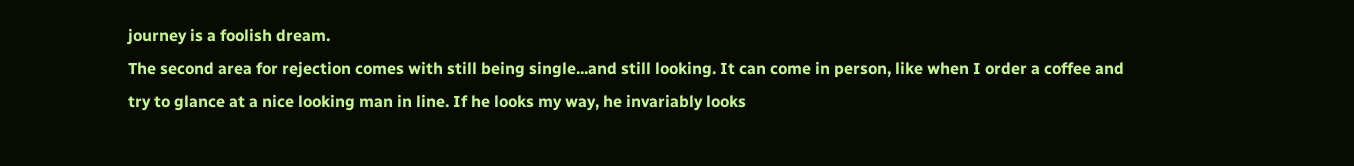journey is a foolish dream.
The second area for rejection comes with still being single...and still looking. It can come in person, like when I order a coffee and try to glance at a nice looking man in line. If he looks my way, he invariably looks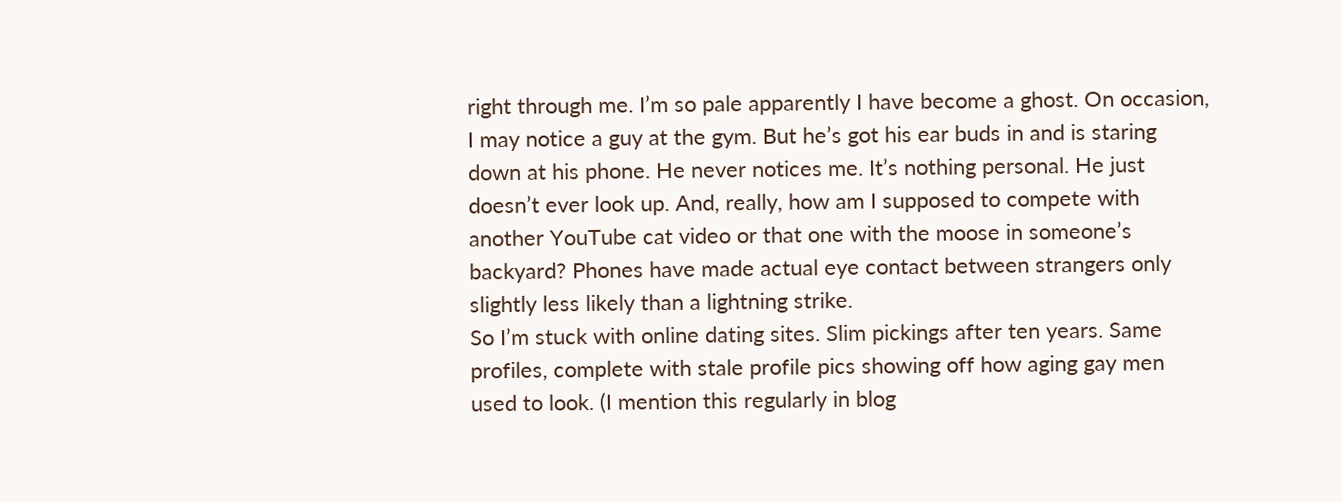right through me. I’m so pale apparently I have become a ghost. On occasion, I may notice a guy at the gym. But he’s got his ear buds in and is staring down at his phone. He never notices me. It’s nothing personal. He just doesn’t ever look up. And, really, how am I supposed to compete with another YouTube cat video or that one with the moose in someone’s backyard? Phones have made actual eye contact between strangers only slightly less likely than a lightning strike.
So I’m stuck with online dating sites. Slim pickings after ten years. Same profiles, complete with stale profile pics showing off how aging gay men used to look. (I mention this regularly in blog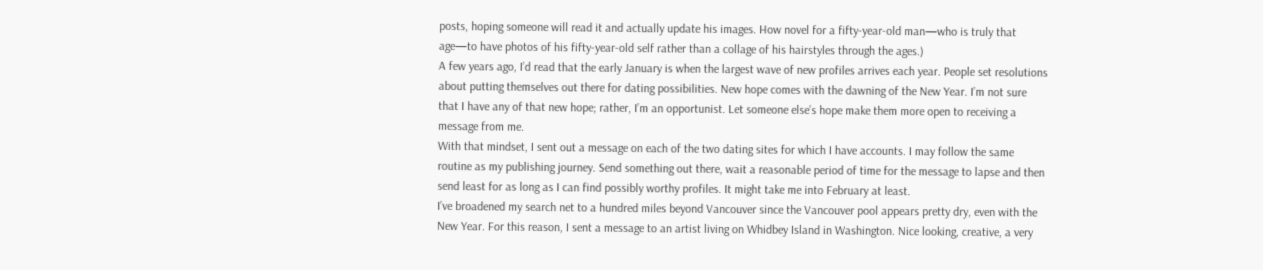posts, hoping someone will read it and actually update his images. How novel for a fifty-year-old man—who is truly that age—to have photos of his fifty-year-old self rather than a collage of his hairstyles through the ages.)
A few years ago, I’d read that the early January is when the largest wave of new profiles arrives each year. People set resolutions about putting themselves out there for dating possibilities. New hope comes with the dawning of the New Year. I’m not sure that I have any of that new hope; rather, I’m an opportunist. Let someone else’s hope make them more open to receiving a message from me.
With that mindset, I sent out a message on each of the two dating sites for which I have accounts. I may follow the same routine as my publishing journey. Send something out there, wait a reasonable period of time for the message to lapse and then send least for as long as I can find possibly worthy profiles. It might take me into February at least.
I’ve broadened my search net to a hundred miles beyond Vancouver since the Vancouver pool appears pretty dry, even with the New Year. For this reason, I sent a message to an artist living on Whidbey Island in Washington. Nice looking, creative, a very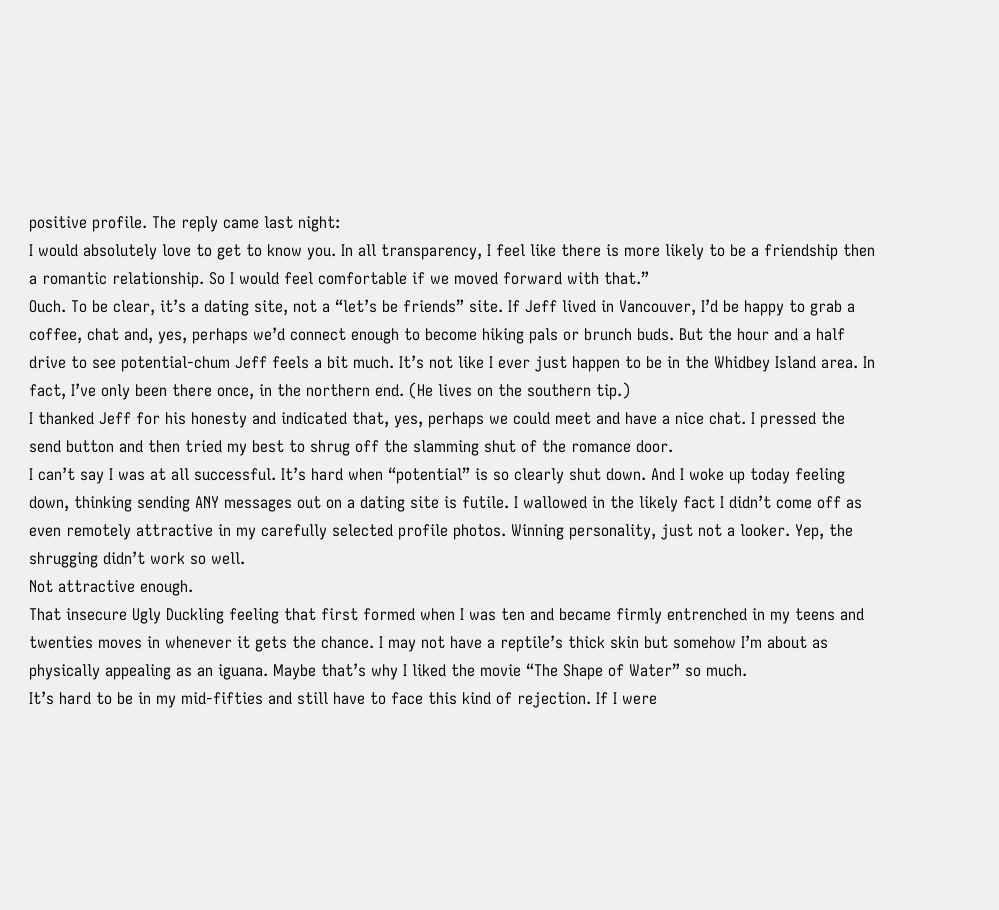positive profile. The reply came last night:
I would absolutely love to get to know you. In all transparency, I feel like there is more likely to be a friendship then a romantic relationship. So I would feel comfortable if we moved forward with that.”
Ouch. To be clear, it’s a dating site, not a “let’s be friends” site. If Jeff lived in Vancouver, I’d be happy to grab a coffee, chat and, yes, perhaps we’d connect enough to become hiking pals or brunch buds. But the hour and a half drive to see potential-chum Jeff feels a bit much. It’s not like I ever just happen to be in the Whidbey Island area. In fact, I’ve only been there once, in the northern end. (He lives on the southern tip.)
I thanked Jeff for his honesty and indicated that, yes, perhaps we could meet and have a nice chat. I pressed the send button and then tried my best to shrug off the slamming shut of the romance door.
I can’t say I was at all successful. It’s hard when “potential” is so clearly shut down. And I woke up today feeling down, thinking sending ANY messages out on a dating site is futile. I wallowed in the likely fact I didn’t come off as even remotely attractive in my carefully selected profile photos. Winning personality, just not a looker. Yep, the shrugging didn’t work so well.
Not attractive enough.
That insecure Ugly Duckling feeling that first formed when I was ten and became firmly entrenched in my teens and twenties moves in whenever it gets the chance. I may not have a reptile’s thick skin but somehow I’m about as physically appealing as an iguana. Maybe that’s why I liked the movie “The Shape of Water” so much.
It’s hard to be in my mid-fifties and still have to face this kind of rejection. If I were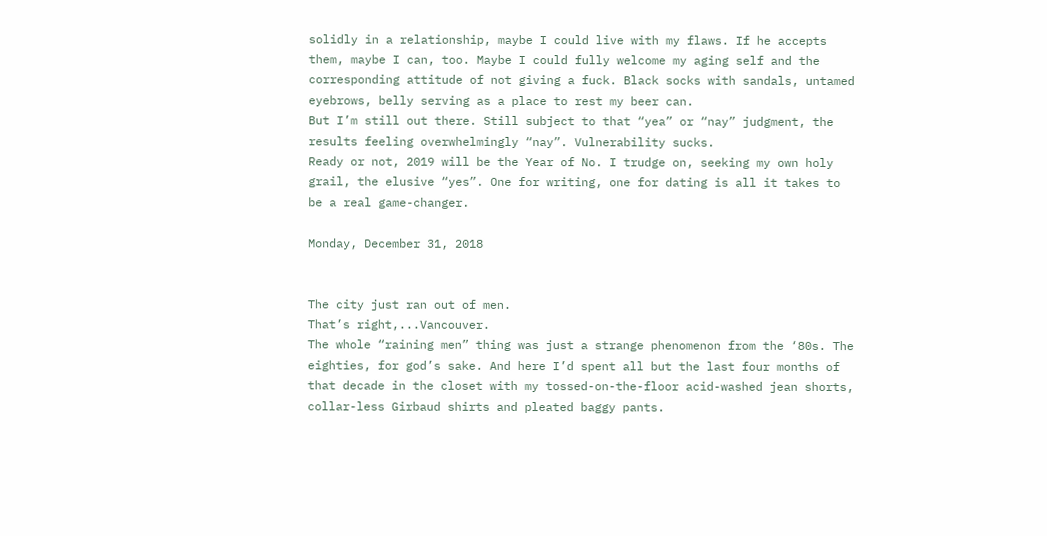solidly in a relationship, maybe I could live with my flaws. If he accepts them, maybe I can, too. Maybe I could fully welcome my aging self and the corresponding attitude of not giving a fuck. Black socks with sandals, untamed eyebrows, belly serving as a place to rest my beer can.
But I’m still out there. Still subject to that “yea” or “nay” judgment, the results feeling overwhelmingly “nay”. Vulnerability sucks.
Ready or not, 2019 will be the Year of No. I trudge on, seeking my own holy grail, the elusive “yes”. One for writing, one for dating is all it takes to be a real game-changer.

Monday, December 31, 2018


The city just ran out of men.
That’s right,...Vancouver.
The whole “raining men” thing was just a strange phenomenon from the ‘80s. The eighties, for god’s sake. And here I’d spent all but the last four months of that decade in the closet with my tossed-on-the-floor acid-washed jean shorts, collar-less Girbaud shirts and pleated baggy pants.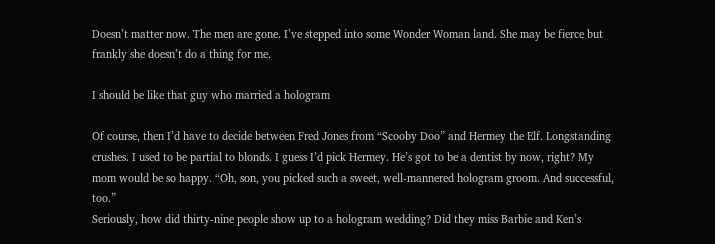Doesn’t matter now. The men are gone. I’ve stepped into some Wonder Woman land. She may be fierce but frankly she doesn’t do a thing for me.

I should be like that guy who married a hologram

Of course, then I’d have to decide between Fred Jones from “Scooby Doo” and Hermey the Elf. Longstanding crushes. I used to be partial to blonds. I guess I’d pick Hermey. He’s got to be a dentist by now, right? My mom would be so happy. “Oh, son, you picked such a sweet, well-mannered hologram groom. And successful, too.”
Seriously, how did thirty-nine people show up to a hologram wedding? Did they miss Barbie and Ken’s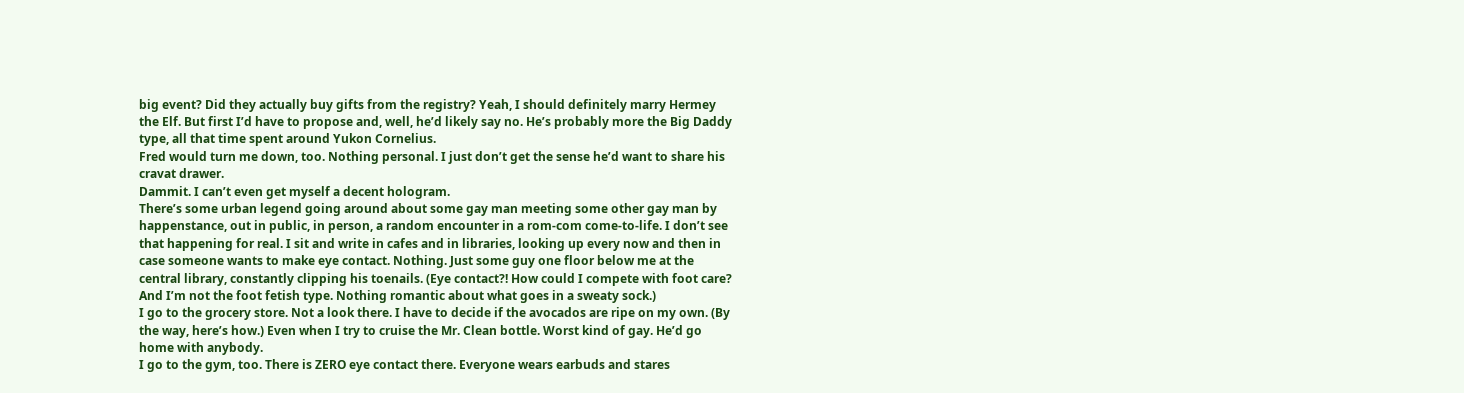big event? Did they actually buy gifts from the registry? Yeah, I should definitely marry Hermey the Elf. But first I’d have to propose and, well, he’d likely say no. He’s probably more the Big Daddy type, all that time spent around Yukon Cornelius.
Fred would turn me down, too. Nothing personal. I just don’t get the sense he’d want to share his cravat drawer.
Dammit. I can’t even get myself a decent hologram.
There’s some urban legend going around about some gay man meeting some other gay man by happenstance, out in public, in person, a random encounter in a rom-com come-to-life. I don’t see that happening for real. I sit and write in cafes and in libraries, looking up every now and then in case someone wants to make eye contact. Nothing. Just some guy one floor below me at the central library, constantly clipping his toenails. (Eye contact?! How could I compete with foot care? And I’m not the foot fetish type. Nothing romantic about what goes in a sweaty sock.)
I go to the grocery store. Not a look there. I have to decide if the avocados are ripe on my own. (By the way, here’s how.) Even when I try to cruise the Mr. Clean bottle. Worst kind of gay. He’d go home with anybody.
I go to the gym, too. There is ZERO eye contact there. Everyone wears earbuds and stares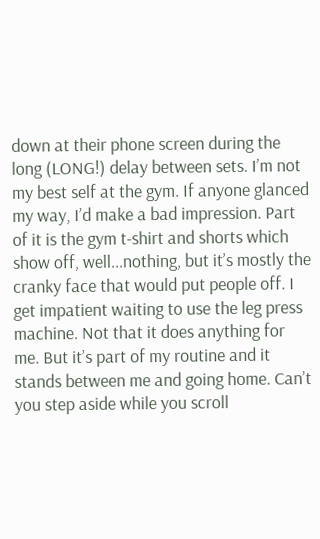down at their phone screen during the long (LONG!) delay between sets. I’m not my best self at the gym. If anyone glanced my way, I’d make a bad impression. Part of it is the gym t-shirt and shorts which show off, well...nothing, but it’s mostly the cranky face that would put people off. I get impatient waiting to use the leg press machine. Not that it does anything for me. But it’s part of my routine and it stands between me and going home. Can’t you step aside while you scroll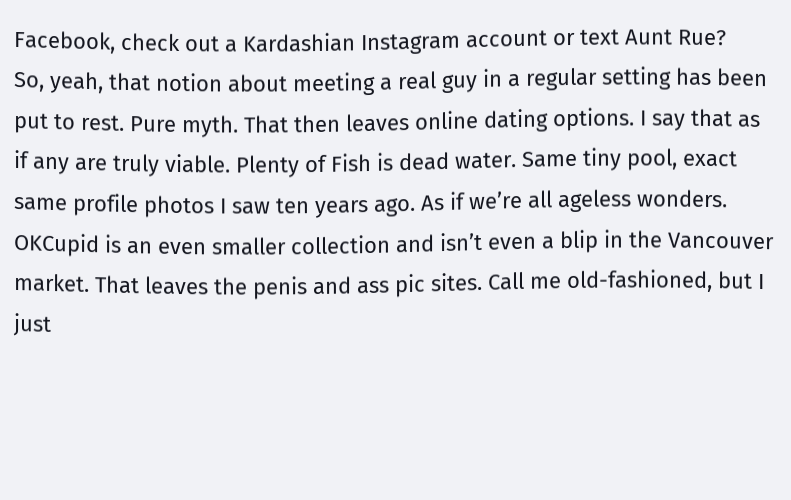Facebook, check out a Kardashian Instagram account or text Aunt Rue?
So, yeah, that notion about meeting a real guy in a regular setting has been put to rest. Pure myth. That then leaves online dating options. I say that as if any are truly viable. Plenty of Fish is dead water. Same tiny pool, exact same profile photos I saw ten years ago. As if we’re all ageless wonders. OKCupid is an even smaller collection and isn’t even a blip in the Vancouver market. That leaves the penis and ass pic sites. Call me old-fashioned, but I just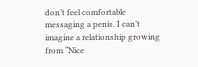don’t feel comfortable messaging a penis. I can’t imagine a relationship growing from “Nice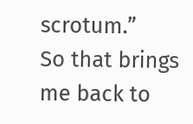scrotum.”
So that brings me back to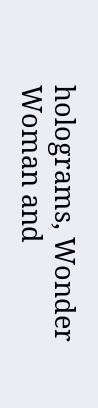holograms, Wonder Woman and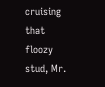cruising that floozy stud, Mr.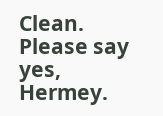Clean. Please say yes, Hermey.